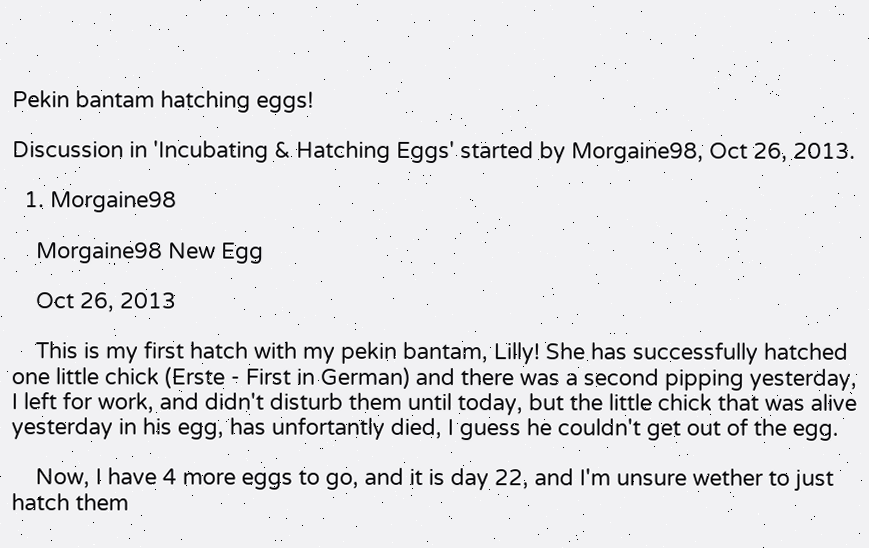Pekin bantam hatching eggs!

Discussion in 'Incubating & Hatching Eggs' started by Morgaine98, Oct 26, 2013.

  1. Morgaine98

    Morgaine98 New Egg

    Oct 26, 2013

    This is my first hatch with my pekin bantam, Lilly! She has successfully hatched one little chick (Erste - First in German) and there was a second pipping yesterday, I left for work, and didn't disturb them until today, but the little chick that was alive yesterday in his egg, has unfortantly died, I guess he couldn't get out of the egg.

    Now, I have 4 more eggs to go, and it is day 22, and I'm unsure wether to just hatch them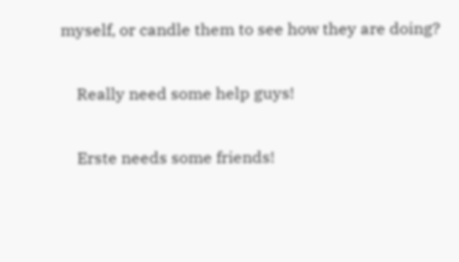myself, or candle them to see how they are doing?

    Really need some help guys!

    Erste needs some friends!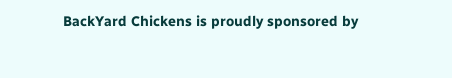BackYard Chickens is proudly sponsored by